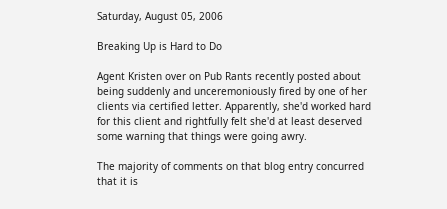Saturday, August 05, 2006

Breaking Up is Hard to Do

Agent Kristen over on Pub Rants recently posted about being suddenly and unceremoniously fired by one of her clients via certified letter. Apparently, she'd worked hard for this client and rightfully felt she'd at least deserved some warning that things were going awry.

The majority of comments on that blog entry concurred that it is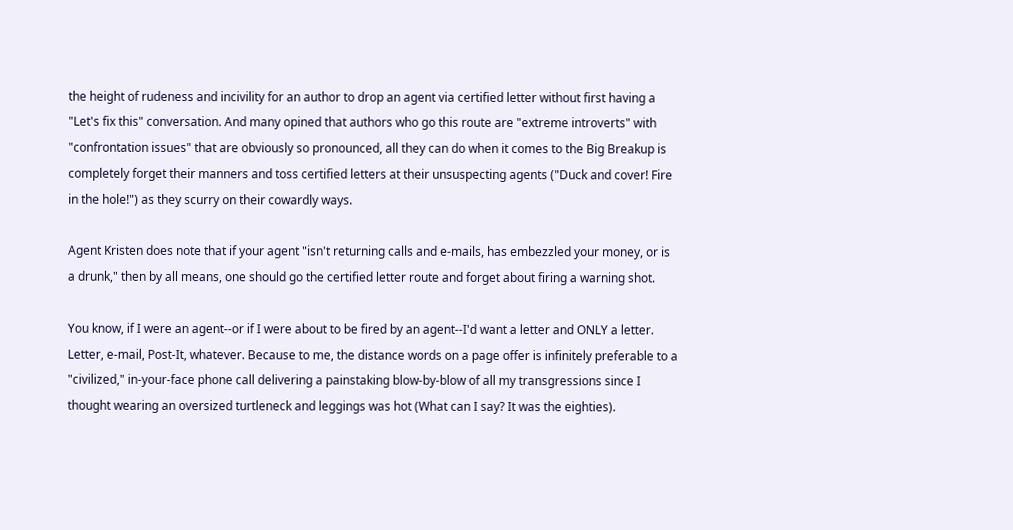the height of rudeness and incivility for an author to drop an agent via certified letter without first having a "Let's fix this" conversation. And many opined that authors who go this route are "extreme introverts" with "confrontation issues" that are obviously so pronounced, all they can do when it comes to the Big Breakup is completely forget their manners and toss certified letters at their unsuspecting agents ("Duck and cover! Fire in the hole!") as they scurry on their cowardly ways.

Agent Kristen does note that if your agent "isn't returning calls and e-mails, has embezzled your money, or is a drunk," then by all means, one should go the certified letter route and forget about firing a warning shot.

You know, if I were an agent--or if I were about to be fired by an agent--I'd want a letter and ONLY a letter. Letter, e-mail, Post-It, whatever. Because to me, the distance words on a page offer is infinitely preferable to a "civilized," in-your-face phone call delivering a painstaking blow-by-blow of all my transgressions since I thought wearing an oversized turtleneck and leggings was hot (What can I say? It was the eighties).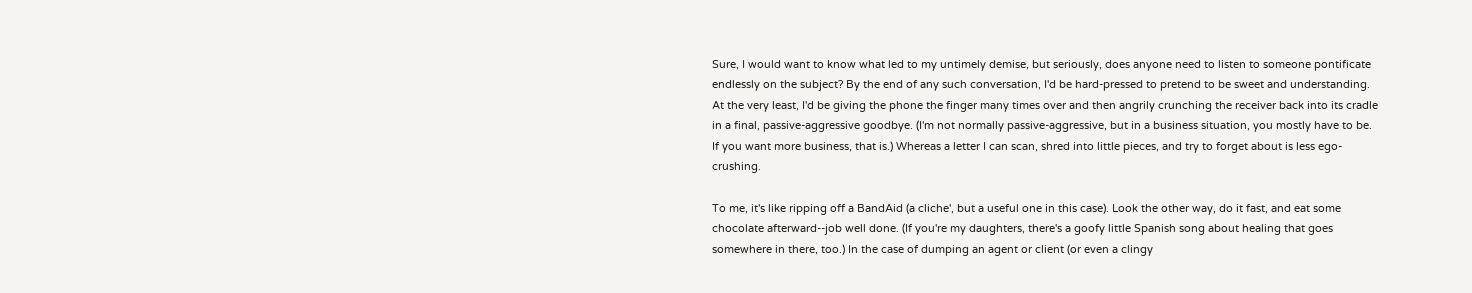Sure, I would want to know what led to my untimely demise, but seriously, does anyone need to listen to someone pontificate endlessly on the subject? By the end of any such conversation, I'd be hard-pressed to pretend to be sweet and understanding. At the very least, I'd be giving the phone the finger many times over and then angrily crunching the receiver back into its cradle in a final, passive-aggressive goodbye. (I'm not normally passive-aggressive, but in a business situation, you mostly have to be. If you want more business, that is.) Whereas a letter I can scan, shred into little pieces, and try to forget about is less ego-crushing.

To me, it's like ripping off a BandAid (a cliche', but a useful one in this case). Look the other way, do it fast, and eat some chocolate afterward--job well done. (If you're my daughters, there's a goofy little Spanish song about healing that goes somewhere in there, too.) In the case of dumping an agent or client (or even a clingy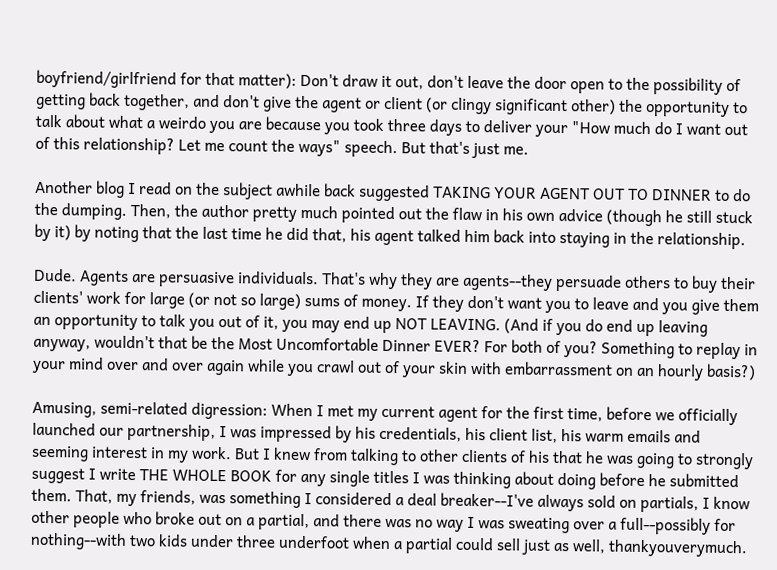boyfriend/girlfriend for that matter): Don't draw it out, don't leave the door open to the possibility of getting back together, and don't give the agent or client (or clingy significant other) the opportunity to talk about what a weirdo you are because you took three days to deliver your "How much do I want out of this relationship? Let me count the ways" speech. But that's just me.

Another blog I read on the subject awhile back suggested TAKING YOUR AGENT OUT TO DINNER to do the dumping. Then, the author pretty much pointed out the flaw in his own advice (though he still stuck by it) by noting that the last time he did that, his agent talked him back into staying in the relationship.

Dude. Agents are persuasive individuals. That's why they are agents--they persuade others to buy their clients' work for large (or not so large) sums of money. If they don't want you to leave and you give them an opportunity to talk you out of it, you may end up NOT LEAVING. (And if you do end up leaving anyway, wouldn't that be the Most Uncomfortable Dinner EVER? For both of you? Something to replay in your mind over and over again while you crawl out of your skin with embarrassment on an hourly basis?)

Amusing, semi-related digression: When I met my current agent for the first time, before we officially launched our partnership, I was impressed by his credentials, his client list, his warm emails and seeming interest in my work. But I knew from talking to other clients of his that he was going to strongly suggest I write THE WHOLE BOOK for any single titles I was thinking about doing before he submitted them. That, my friends, was something I considered a deal breaker--I've always sold on partials, I know other people who broke out on a partial, and there was no way I was sweating over a full--possibly for nothing--with two kids under three underfoot when a partial could sell just as well, thankyouverymuch.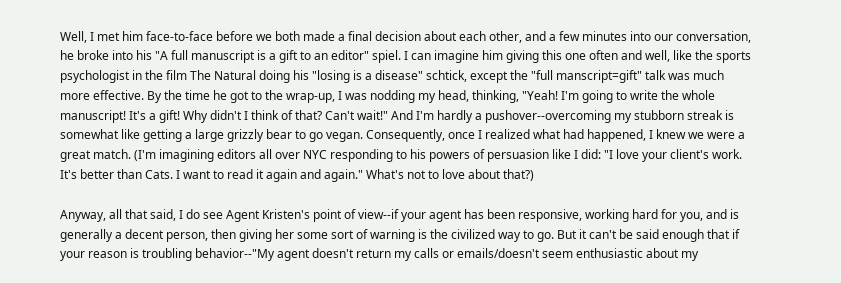Well, I met him face-to-face before we both made a final decision about each other, and a few minutes into our conversation, he broke into his "A full manuscript is a gift to an editor" spiel. I can imagine him giving this one often and well, like the sports psychologist in the film The Natural doing his "losing is a disease" schtick, except the "full manscript=gift" talk was much more effective. By the time he got to the wrap-up, I was nodding my head, thinking, "Yeah! I'm going to write the whole manuscript! It's a gift! Why didn't I think of that? Can't wait!" And I'm hardly a pushover--overcoming my stubborn streak is somewhat like getting a large grizzly bear to go vegan. Consequently, once I realized what had happened, I knew we were a great match. (I'm imagining editors all over NYC responding to his powers of persuasion like I did: "I love your client's work. It's better than Cats. I want to read it again and again." What's not to love about that?)

Anyway, all that said, I do see Agent Kristen's point of view--if your agent has been responsive, working hard for you, and is generally a decent person, then giving her some sort of warning is the civilized way to go. But it can't be said enough that if your reason is troubling behavior--"My agent doesn't return my calls or emails/doesn't seem enthusiastic about my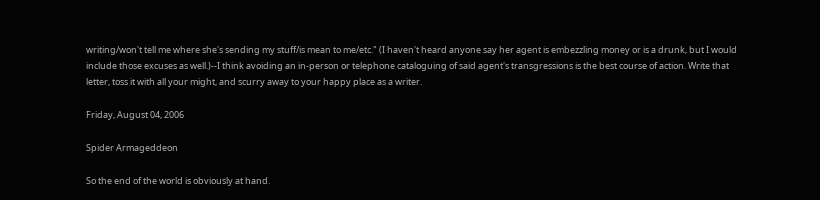writing/won't tell me where she's sending my stuff/is mean to me/etc." (I haven't heard anyone say her agent is embezzling money or is a drunk, but I would include those excuses as well.)--I think avoiding an in-person or telephone cataloguing of said agent's transgressions is the best course of action. Write that letter, toss it with all your might, and scurry away to your happy place as a writer.

Friday, August 04, 2006

Spider Armageddeon

So the end of the world is obviously at hand.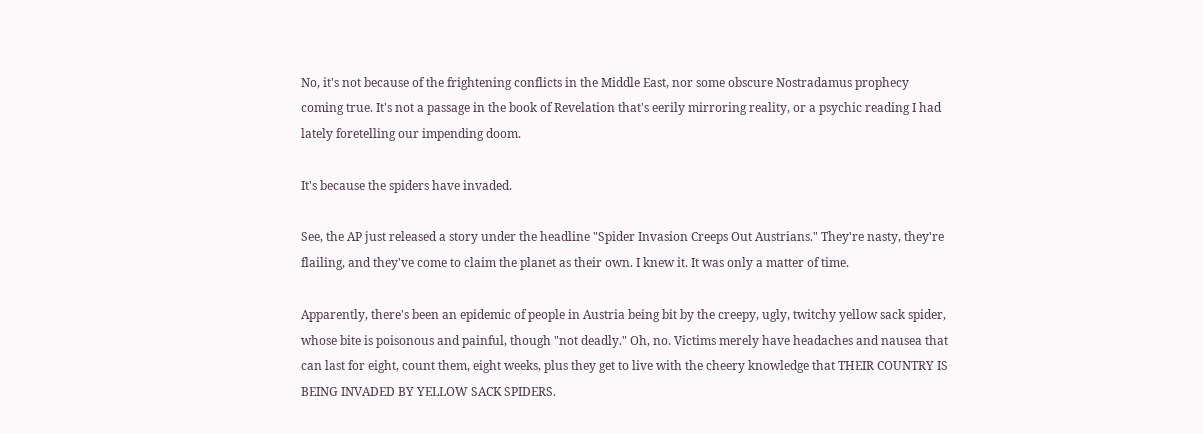No, it's not because of the frightening conflicts in the Middle East, nor some obscure Nostradamus prophecy coming true. It's not a passage in the book of Revelation that's eerily mirroring reality, or a psychic reading I had lately foretelling our impending doom.

It's because the spiders have invaded.

See, the AP just released a story under the headline "Spider Invasion Creeps Out Austrians." They're nasty, they're flailing, and they've come to claim the planet as their own. I knew it. It was only a matter of time.

Apparently, there's been an epidemic of people in Austria being bit by the creepy, ugly, twitchy yellow sack spider, whose bite is poisonous and painful, though "not deadly." Oh, no. Victims merely have headaches and nausea that can last for eight, count them, eight weeks, plus they get to live with the cheery knowledge that THEIR COUNTRY IS BEING INVADED BY YELLOW SACK SPIDERS.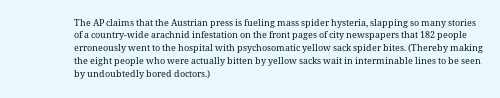The AP claims that the Austrian press is fueling mass spider hysteria, slapping so many stories of a country-wide arachnid infestation on the front pages of city newspapers that 182 people erroneously went to the hospital with psychosomatic yellow sack spider bites. (Thereby making the eight people who were actually bitten by yellow sacks wait in interminable lines to be seen by undoubtedly bored doctors.)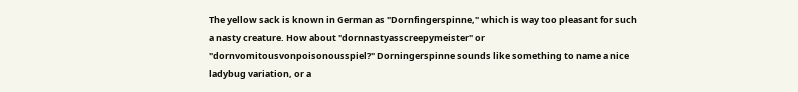The yellow sack is known in German as "Dornfingerspinne," which is way too pleasant for such a nasty creature. How about "dornnastyasscreepymeister" or "dornvomitousvonpoisonousspiel?" Dorningerspinne sounds like something to name a nice ladybug variation, or a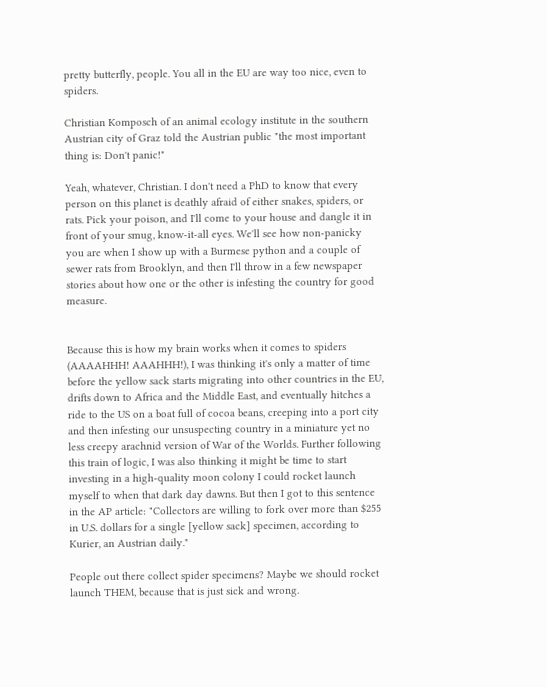pretty butterfly, people. You all in the EU are way too nice, even to spiders.

Christian Komposch of an animal ecology institute in the southern Austrian city of Graz told the Austrian public "the most important thing is: Don't panic!"

Yeah, whatever, Christian. I don't need a PhD to know that every person on this planet is deathly afraid of either snakes, spiders, or rats. Pick your poison, and I'll come to your house and dangle it in front of your smug, know-it-all eyes. We'll see how non-panicky you are when I show up with a Burmese python and a couple of sewer rats from Brooklyn, and then I'll throw in a few newspaper stories about how one or the other is infesting the country for good measure.


Because this is how my brain works when it comes to spiders (AAAAHHH! AAAHHH!), I was thinking it's only a matter of time before the yellow sack starts migrating into other countries in the EU, drifts down to Africa and the Middle East, and eventually hitches a ride to the US on a boat full of cocoa beans, creeping into a port city and then infesting our unsuspecting country in a miniature yet no less creepy arachnid version of War of the Worlds. Further following this train of logic, I was also thinking it might be time to start investing in a high-quality moon colony I could rocket launch myself to when that dark day dawns. But then I got to this sentence in the AP article: "Collectors are willing to fork over more than $255 in U.S. dollars for a single [yellow sack] specimen, according to Kurier, an Austrian daily."

People out there collect spider specimens? Maybe we should rocket launch THEM, because that is just sick and wrong.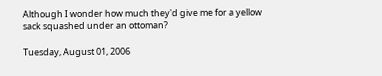Although I wonder how much they'd give me for a yellow sack squashed under an ottoman?

Tuesday, August 01, 2006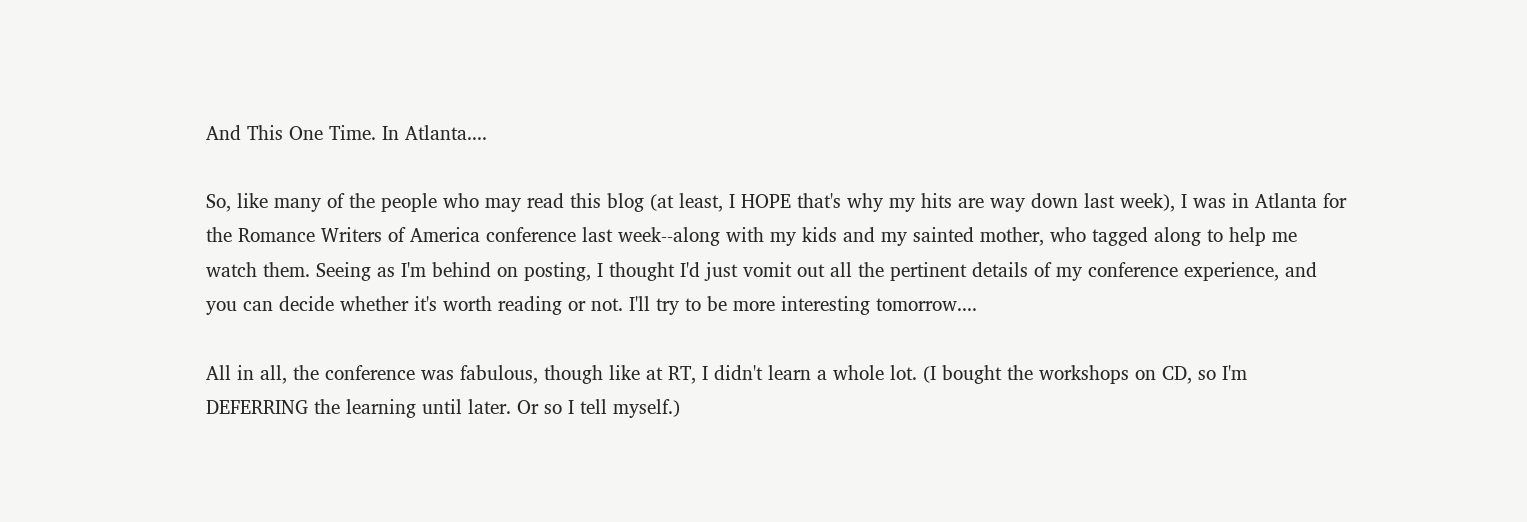And This One Time. In Atlanta....

So, like many of the people who may read this blog (at least, I HOPE that's why my hits are way down last week), I was in Atlanta for the Romance Writers of America conference last week--along with my kids and my sainted mother, who tagged along to help me watch them. Seeing as I'm behind on posting, I thought I'd just vomit out all the pertinent details of my conference experience, and you can decide whether it's worth reading or not. I'll try to be more interesting tomorrow....

All in all, the conference was fabulous, though like at RT, I didn't learn a whole lot. (I bought the workshops on CD, so I'm DEFERRING the learning until later. Or so I tell myself.)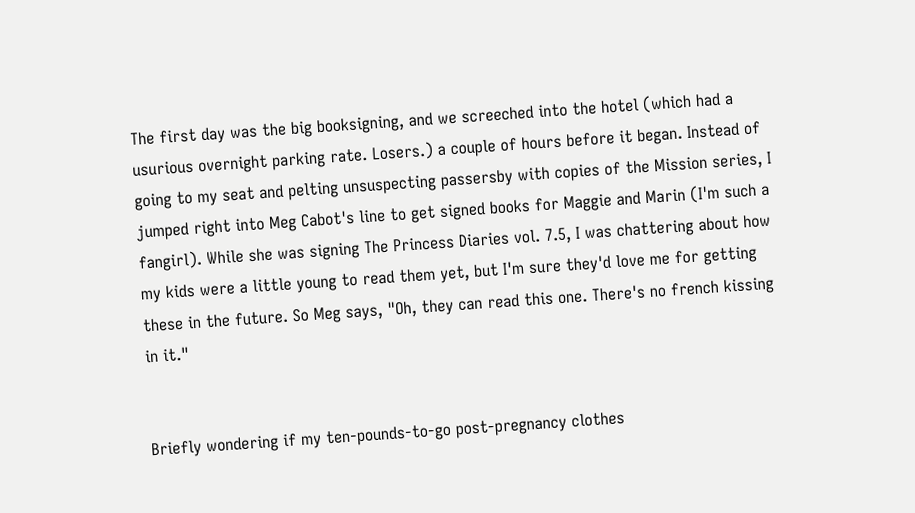The first day was the big booksigning, and we screeched into the hotel (which had a usurious overnight parking rate. Losers.) a couple of hours before it began. Instead of going to my seat and pelting unsuspecting passersby with copies of the Mission series, I jumped right into Meg Cabot's line to get signed books for Maggie and Marin (I'm such a fangirl). While she was signing The Princess Diaries vol. 7.5, I was chattering about how my kids were a little young to read them yet, but I'm sure they'd love me for getting these in the future. So Meg says, "Oh, they can read this one. There's no french kissing in it."


Briefly wondering if my ten-pounds-to-go post-pregnancy clothes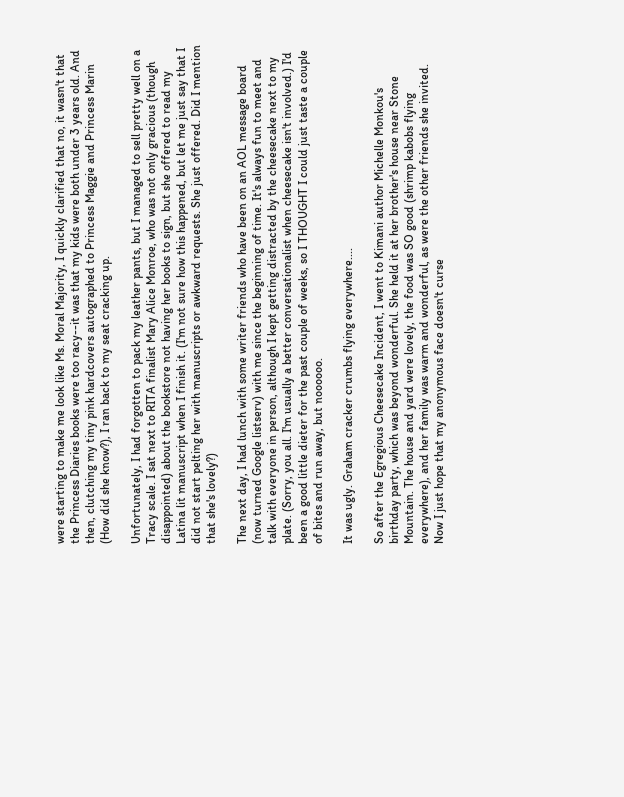were starting to make me look like Ms. Moral Majority, I quickly clarified that no, it wasn't that the Princess Diaries books were too racy--it was that my kids were both under 3 years old. And then, clutching my tiny pink hardcovers autographed to Princess Maggie and Princess Marin (How did she know?), I ran back to my seat cracking up.

Unfortunately, I had forgotten to pack my leather pants, but I managed to sell pretty well on a Tracy scale. I sat next to RITA finalist Mary Alice Monroe, who was not only gracious (though disappointed) about the bookstore not having her books to sign, but she offered to read my Latina lit manuscript when I finish it. (I'm not sure how this happened, but let me just say that I did not start pelting her with manuscripts or awkward requests. She just offered. Did I mention that she's lovely?)

The next day, I had lunch with some writer friends who have been on an AOL message board (now turned Google listserv) with me since the beginning of time. It's always fun to meet and talk with everyone in person, although I kept getting distracted by the cheesecake next to my plate. (Sorry, you all. I'm usually a better conversationalist when cheesecake isn't involved.) I'd been a good little dieter for the past couple of weeks, so I THOUGHT I could just taste a couple of bites and run away, but noooooo.

It was ugly. Graham cracker crumbs flying everywhere....

So after the Egregious Cheesecake Incident, I went to Kimani author Michelle Monkou's birthday party, which was beyond wonderful. She held it at her brother's house near Stone Mountain. The house and yard were lovely, the food was SO good (shrimp kabobs flying everywhere), and her family was warm and wonderful, as were the other friends she invited. Now I just hope that my anonymous face doesn't curse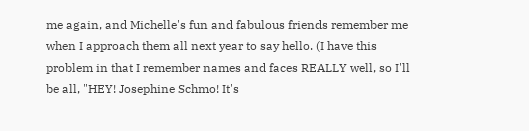me again, and Michelle's fun and fabulous friends remember me when I approach them all next year to say hello. (I have this problem in that I remember names and faces REALLY well, so I'll be all, "HEY! Josephine Schmo! It's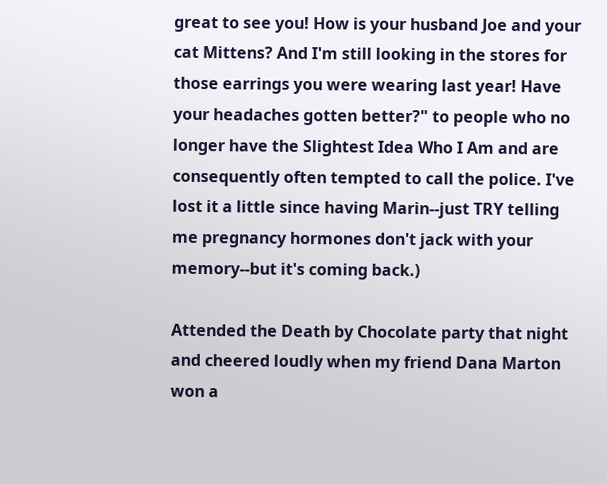great to see you! How is your husband Joe and your cat Mittens? And I'm still looking in the stores for those earrings you were wearing last year! Have your headaches gotten better?" to people who no longer have the Slightest Idea Who I Am and are consequently often tempted to call the police. I've lost it a little since having Marin--just TRY telling me pregnancy hormones don't jack with your memory--but it's coming back.)

Attended the Death by Chocolate party that night and cheered loudly when my friend Dana Marton won a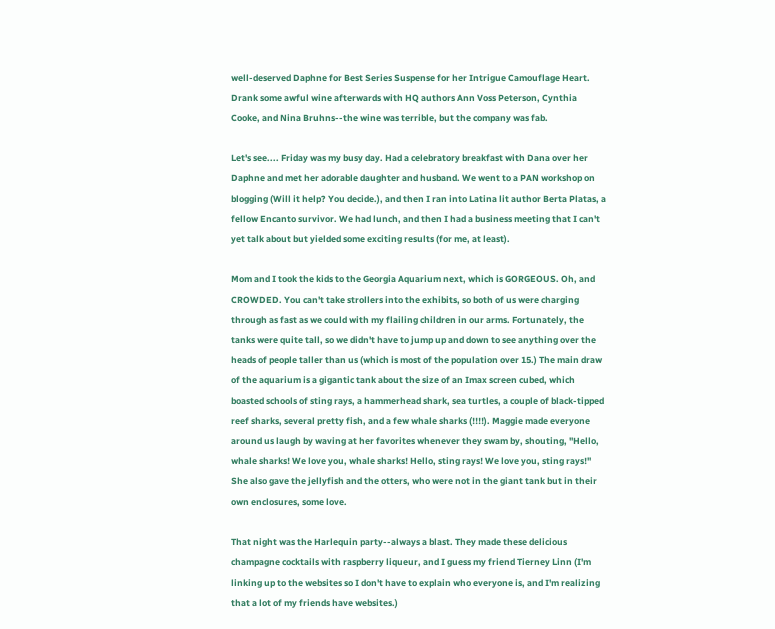well-deserved Daphne for Best Series Suspense for her Intrigue Camouflage Heart. Drank some awful wine afterwards with HQ authors Ann Voss Peterson, Cynthia Cooke, and Nina Bruhns--the wine was terrible, but the company was fab.

Let's see.... Friday was my busy day. Had a celebratory breakfast with Dana over her Daphne and met her adorable daughter and husband. We went to a PAN workshop on blogging (Will it help? You decide.), and then I ran into Latina lit author Berta Platas, a fellow Encanto survivor. We had lunch, and then I had a business meeting that I can't yet talk about but yielded some exciting results (for me, at least).

Mom and I took the kids to the Georgia Aquarium next, which is GORGEOUS. Oh, and CROWDED. You can't take strollers into the exhibits, so both of us were charging through as fast as we could with my flailing children in our arms. Fortunately, the tanks were quite tall, so we didn't have to jump up and down to see anything over the heads of people taller than us (which is most of the population over 15.) The main draw of the aquarium is a gigantic tank about the size of an Imax screen cubed, which boasted schools of sting rays, a hammerhead shark, sea turtles, a couple of black-tipped reef sharks, several pretty fish, and a few whale sharks (!!!!). Maggie made everyone around us laugh by waving at her favorites whenever they swam by, shouting, "Hello, whale sharks! We love you, whale sharks! Hello, sting rays! We love you, sting rays!" She also gave the jellyfish and the otters, who were not in the giant tank but in their own enclosures, some love.

That night was the Harlequin party--always a blast. They made these delicious champagne cocktails with raspberry liqueur, and I guess my friend Tierney Linn (I'm linking up to the websites so I don't have to explain who everyone is, and I'm realizing that a lot of my friends have websites.)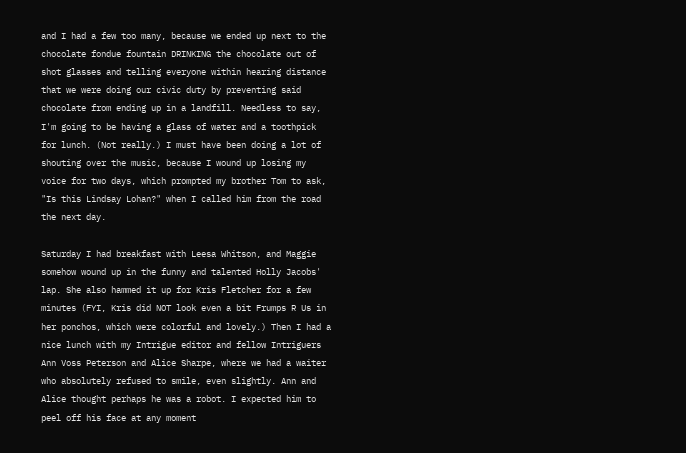and I had a few too many, because we ended up next to the chocolate fondue fountain DRINKING the chocolate out of shot glasses and telling everyone within hearing distance that we were doing our civic duty by preventing said chocolate from ending up in a landfill. Needless to say, I'm going to be having a glass of water and a toothpick for lunch. (Not really.) I must have been doing a lot of shouting over the music, because I wound up losing my voice for two days, which prompted my brother Tom to ask, "Is this Lindsay Lohan?" when I called him from the road the next day.

Saturday I had breakfast with Leesa Whitson, and Maggie somehow wound up in the funny and talented Holly Jacobs' lap. She also hammed it up for Kris Fletcher for a few minutes (FYI, Kris did NOT look even a bit Frumps R Us in her ponchos, which were colorful and lovely.) Then I had a nice lunch with my Intrigue editor and fellow Intriguers Ann Voss Peterson and Alice Sharpe, where we had a waiter who absolutely refused to smile, even slightly. Ann and Alice thought perhaps he was a robot. I expected him to peel off his face at any moment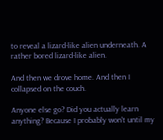to reveal a lizard-like alien underneath. A rather bored lizard-like alien.

And then we drove home. And then I collapsed on the couch.

Anyone else go? Did you actually learn anything? Because I probably won't until my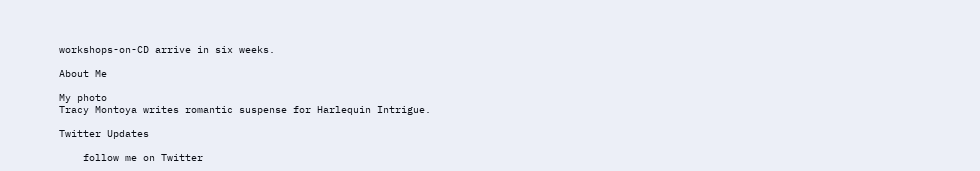workshops-on-CD arrive in six weeks.

About Me

My photo
Tracy Montoya writes romantic suspense for Harlequin Intrigue.

Twitter Updates

    follow me on Twitter